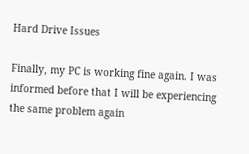Hard Drive Issues

Finally, my PC is working fine again. I was informed before that I will be experiencing the same problem again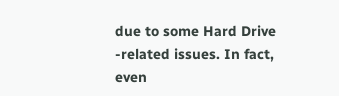due to some Hard Drive -related issues. In fact, even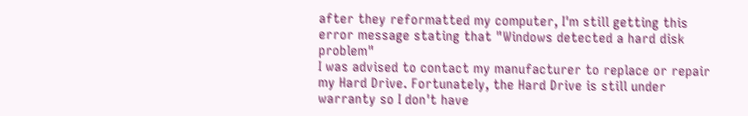after they reformatted my computer, I'm still getting this error message stating that "Windows detected a hard disk problem"
I was advised to contact my manufacturer to replace or repair my Hard Drive. Fortunately, the Hard Drive is still under warranty so I don't have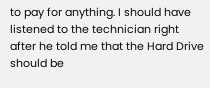to pay for anything. I should have listened to the technician right after he told me that the Hard Drive should be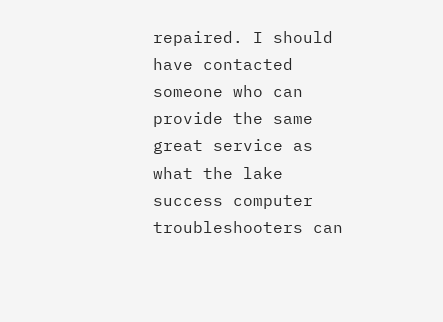repaired. I should have contacted someone who can provide the same great service as what the lake success computer troubleshooters can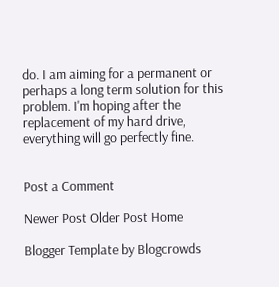do. I am aiming for a permanent or perhaps a long term solution for this problem. I'm hoping after the replacement of my hard drive, everything will go perfectly fine.


Post a Comment

Newer Post Older Post Home

Blogger Template by Blogcrowds